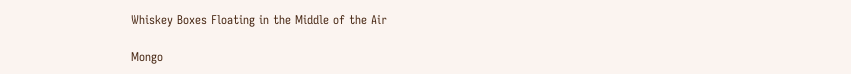Whiskey Boxes Floating in the Middle of the Air

Mongo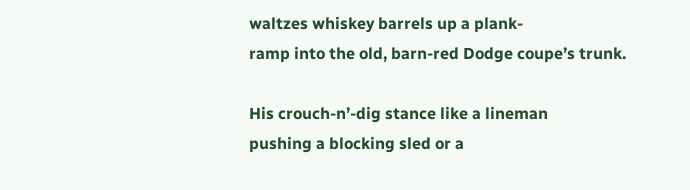waltzes whiskey barrels up a plank-
ramp into the old, barn-red Dodge coupe’s trunk.

His crouch-n’-dig stance like a lineman
pushing a blocking sled or a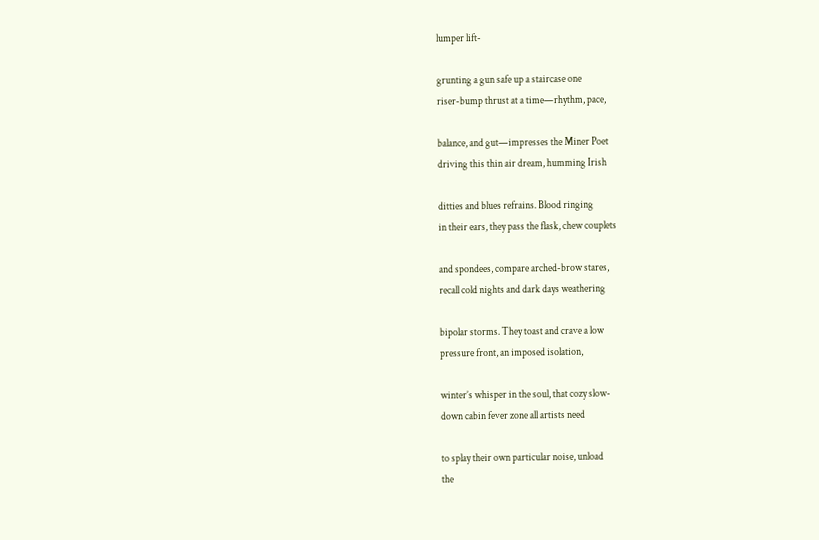lumper lift-

grunting a gun safe up a staircase one
riser-bump thrust at a time—rhythm, pace,

balance, and gut—impresses the Miner Poet
driving this thin air dream, humming Irish

ditties and blues refrains. Blood ringing
in their ears, they pass the flask, chew couplets

and spondees, compare arched-brow stares,
recall cold nights and dark days weathering

bipolar storms. They toast and crave a low
pressure front, an imposed isolation,

winter’s whisper in the soul, that cozy slow-
down cabin fever zone all artists need

to splay their own particular noise, unload
the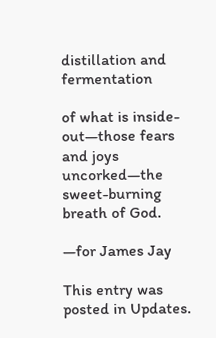distillation and fermentation

of what is inside-out—those fears and joys
uncorked—the sweet-burning breath of God.

—for James Jay

This entry was posted in Updates.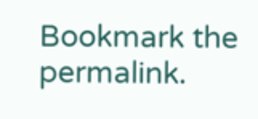Bookmark the permalink.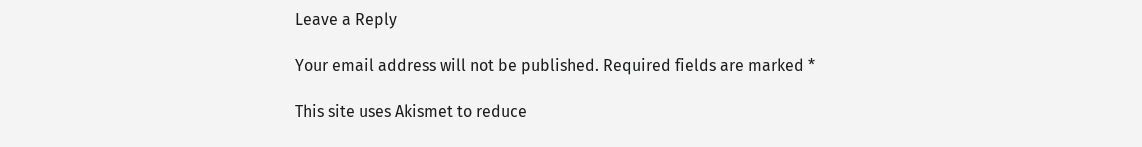Leave a Reply

Your email address will not be published. Required fields are marked *

This site uses Akismet to reduce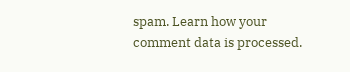spam. Learn how your comment data is processed.